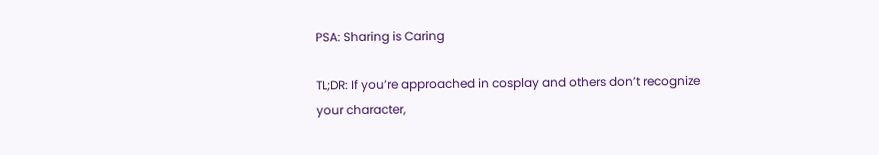PSA: Sharing is Caring

TL;DR: If you’re approached in cosplay and others don’t recognize your character,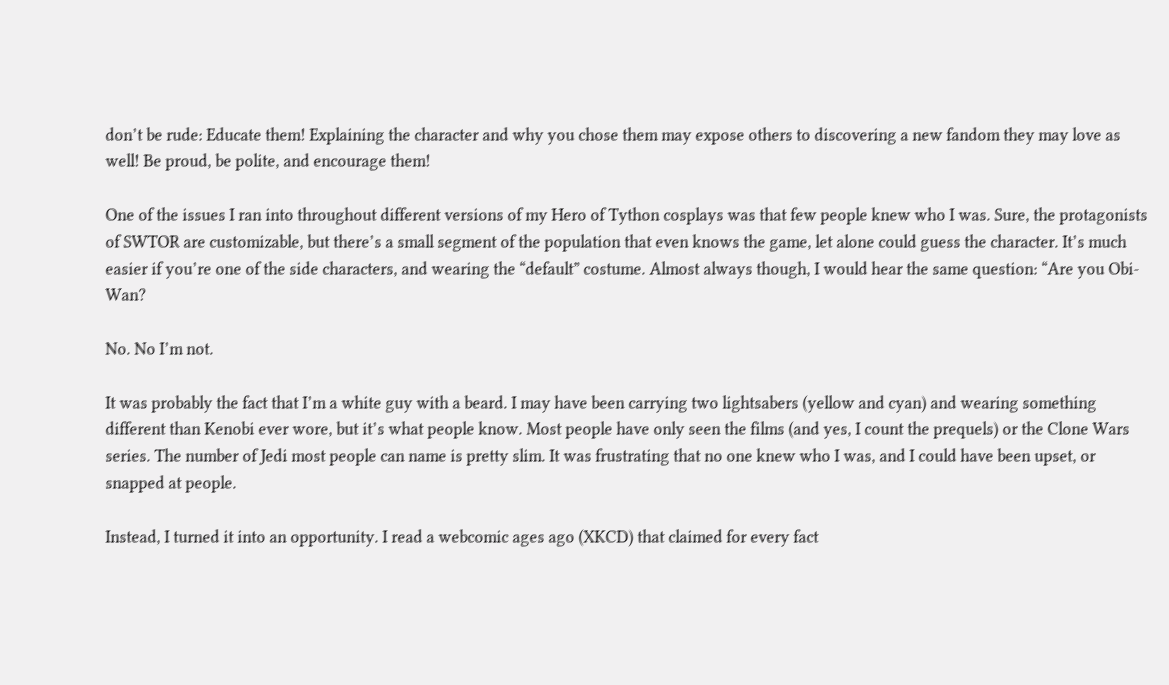don’t be rude: Educate them! Explaining the character and why you chose them may expose others to discovering a new fandom they may love as well! Be proud, be polite, and encourage them!

One of the issues I ran into throughout different versions of my Hero of Tython cosplays was that few people knew who I was. Sure, the protagonists of SWTOR are customizable, but there’s a small segment of the population that even knows the game, let alone could guess the character. It’s much easier if you’re one of the side characters, and wearing the “default” costume. Almost always though, I would hear the same question: “Are you Obi-Wan?

No. No I’m not.

It was probably the fact that I’m a white guy with a beard. I may have been carrying two lightsabers (yellow and cyan) and wearing something different than Kenobi ever wore, but it’s what people know. Most people have only seen the films (and yes, I count the prequels) or the Clone Wars series. The number of Jedi most people can name is pretty slim. It was frustrating that no one knew who I was, and I could have been upset, or snapped at people.

Instead, I turned it into an opportunity. I read a webcomic ages ago (XKCD) that claimed for every fact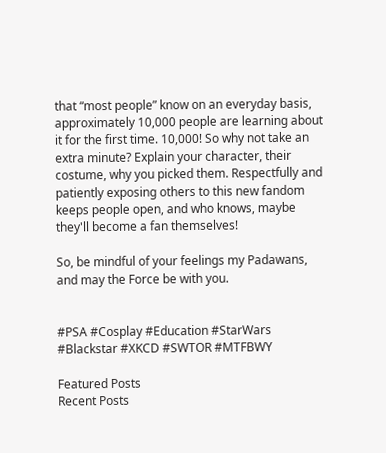that “most people” know on an everyday basis, approximately 10,000 people are learning about it for the first time. 10,000! So why not take an extra minute? Explain your character, their costume, why you picked them. Respectfully and patiently exposing others to this new fandom keeps people open, and who knows, maybe they'll become a fan themselves!

So, be mindful of your feelings my Padawans, and may the Force be with you.


#PSA #Cosplay #Education #StarWars #Blackstar #XKCD #SWTOR #MTFBWY

Featured Posts
Recent Posts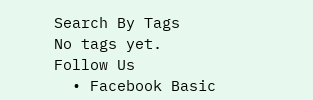Search By Tags
No tags yet.
Follow Us
  • Facebook Basic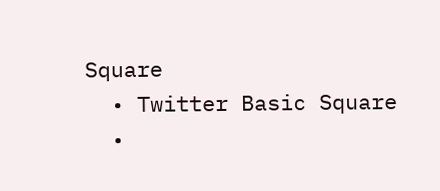Square
  • Twitter Basic Square
  •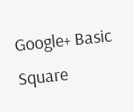Google+ Basic Square